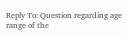Reply To: Question regarding age range of the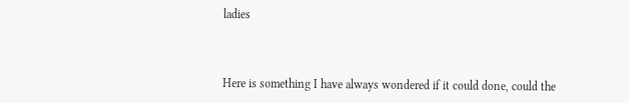ladies



Here is something I have always wondered if it could done, could the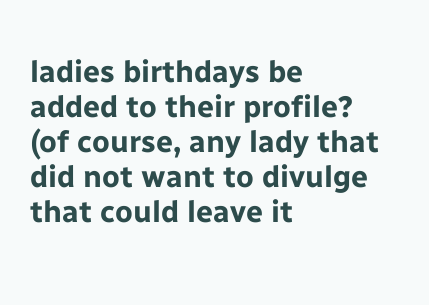ladies birthdays be added to their profile? (of course, any lady that did not want to divulge that could leave it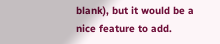blank), but it would be a nice feature to add.